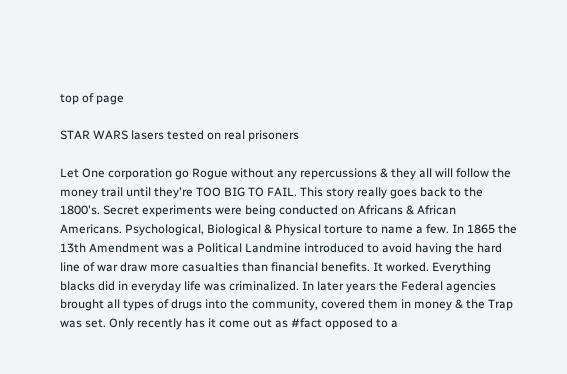top of page

STAR WARS lasers tested on real prisoners

Let One corporation go Rogue without any repercussions & they all will follow the money trail until they're TOO BIG TO FAIL. This story really goes back to the 1800's. Secret experiments were being conducted on Africans & African Americans. Psychological, Biological & Physical torture to name a few. In 1865 the 13th Amendment was a Political Landmine introduced to avoid having the hard line of war draw more casualties than financial benefits. It worked. Everything blacks did in everyday life was criminalized. In later years the Federal agencies brought all types of drugs into the community, covered them in money & the Trap was set. Only recently has it come out as #fact opposed to a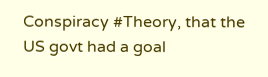Conspiracy #Theory, that the US govt had a goal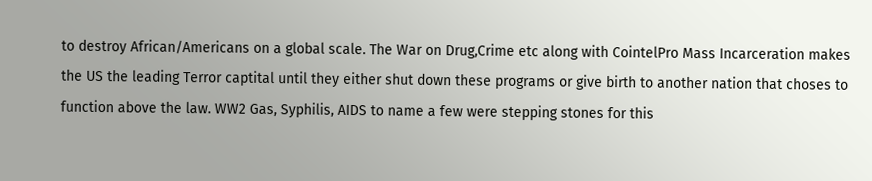to destroy African/Americans on a global scale. The War on Drug,Crime etc along with CointelPro Mass Incarceration makes the US the leading Terror captital until they either shut down these programs or give birth to another nation that choses to function above the law. WW2 Gas, Syphilis, AIDS to name a few were stepping stones for this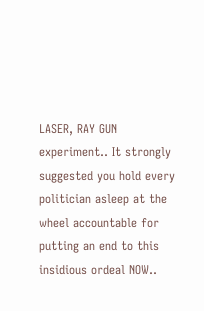LASER, RAY GUN experiment.. It strongly suggested you hold every politician asleep at the wheel accountable for putting an end to this insidious ordeal NOW..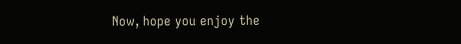Now, hope you enjoy the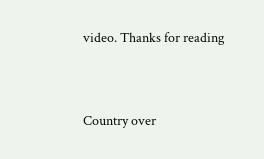video. Thanks for reading




Country over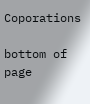Coporations

bottom of page